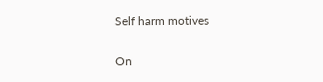Self harm motives

On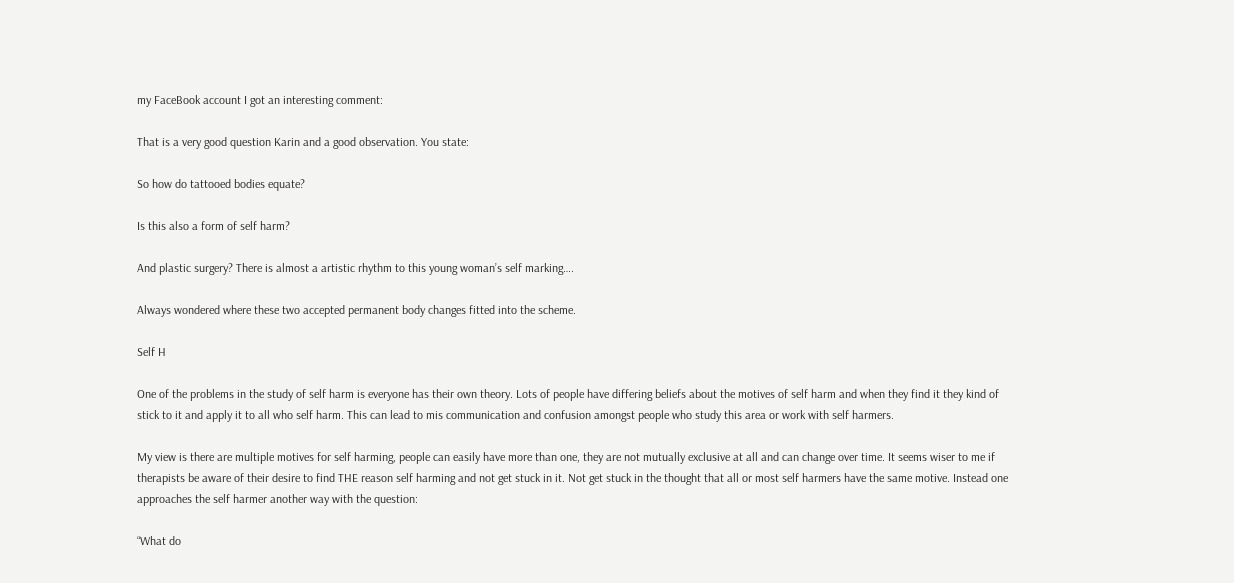my FaceBook account I got an interesting comment:

That is a very good question Karin and a good observation. You state:

So how do tattooed bodies equate?

Is this also a form of self harm?

And plastic surgery? There is almost a artistic rhythm to this young woman’s self marking….

Always wondered where these two accepted permanent body changes fitted into the scheme.

Self H

One of the problems in the study of self harm is everyone has their own theory. Lots of people have differing beliefs about the motives of self harm and when they find it they kind of stick to it and apply it to all who self harm. This can lead to mis communication and confusion amongst people who study this area or work with self harmers.

My view is there are multiple motives for self harming, people can easily have more than one, they are not mutually exclusive at all and can change over time. It seems wiser to me if therapists be aware of their desire to find THE reason self harming and not get stuck in it. Not get stuck in the thought that all or most self harmers have the same motive. Instead one approaches the self harmer another way with the question:

“What do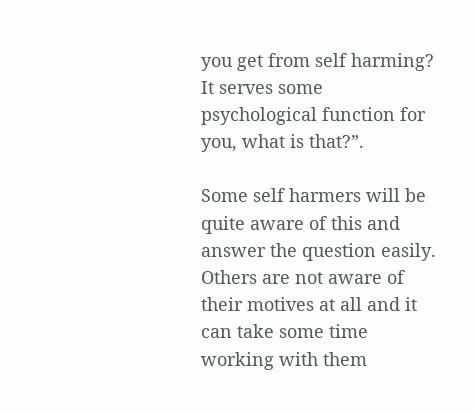you get from self harming? It serves some psychological function for you, what is that?”.

Some self harmers will be quite aware of this and answer the question easily. Others are not aware of their motives at all and it can take some time working with them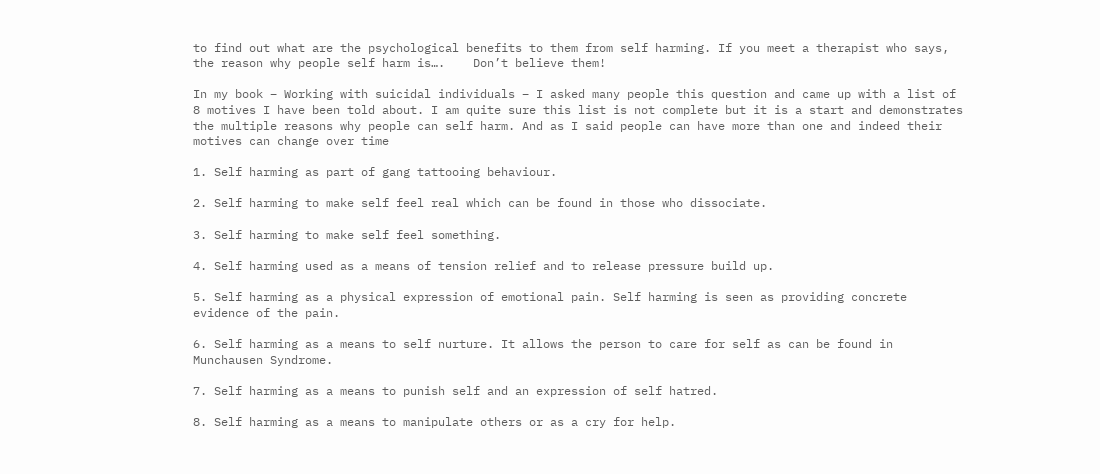to find out what are the psychological benefits to them from self harming. If you meet a therapist who says, the reason why people self harm is….    Don’t believe them!

In my book – Working with suicidal individuals – I asked many people this question and came up with a list of 8 motives I have been told about. I am quite sure this list is not complete but it is a start and demonstrates the multiple reasons why people can self harm. And as I said people can have more than one and indeed their motives can change over time

1. Self harming as part of gang tattooing behaviour.

2. Self harming to make self feel real which can be found in those who dissociate.

3. Self harming to make self feel something.

4. Self harming used as a means of tension relief and to release pressure build up.

5. Self harming as a physical expression of emotional pain. Self harming is seen as providing concrete evidence of the pain.

6. Self harming as a means to self nurture. It allows the person to care for self as can be found in Munchausen Syndrome.

7. Self harming as a means to punish self and an expression of self hatred.

8. Self harming as a means to manipulate others or as a cry for help.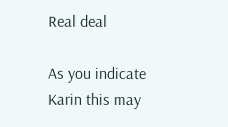Real deal

As you indicate Karin this may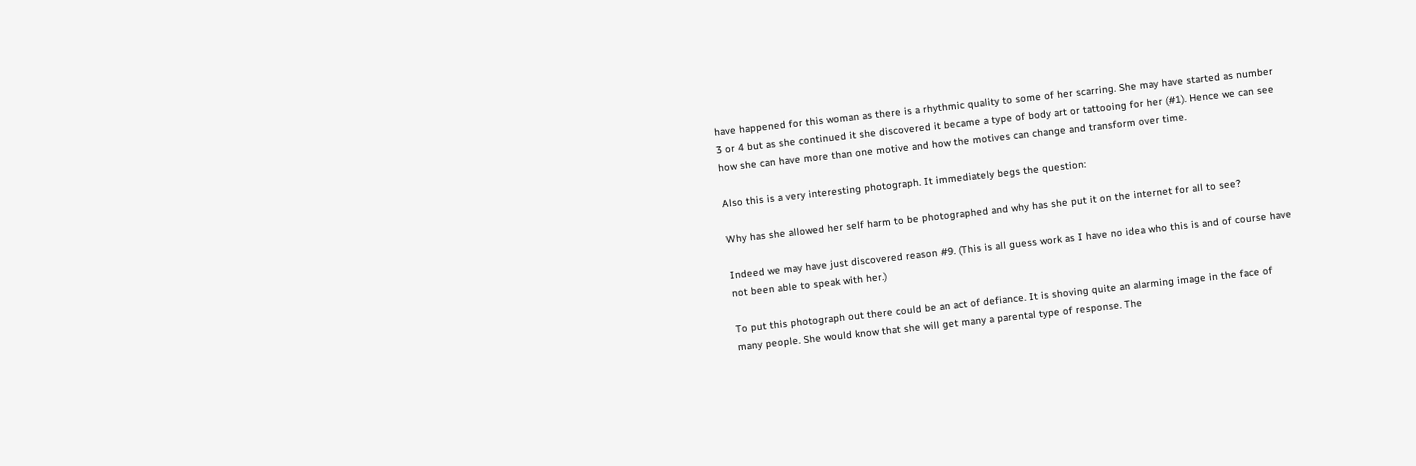have happened for this woman as there is a rhythmic quality to some of her scarring. She may have started as number 3 or 4 but as she continued it she discovered it became a type of body art or tattooing for her (#1). Hence we can see how she can have more than one motive and how the motives can change and transform over time.

Also this is a very interesting photograph. It immediately begs the question:

Why has she allowed her self harm to be photographed and why has she put it on the internet for all to see?

Indeed we may have just discovered reason #9. (This is all guess work as I have no idea who this is and of course have not been able to speak with her.)

To put this photograph out there could be an act of defiance. It is shoving quite an alarming image in the face of many people. She would know that she will get many a parental type of response. The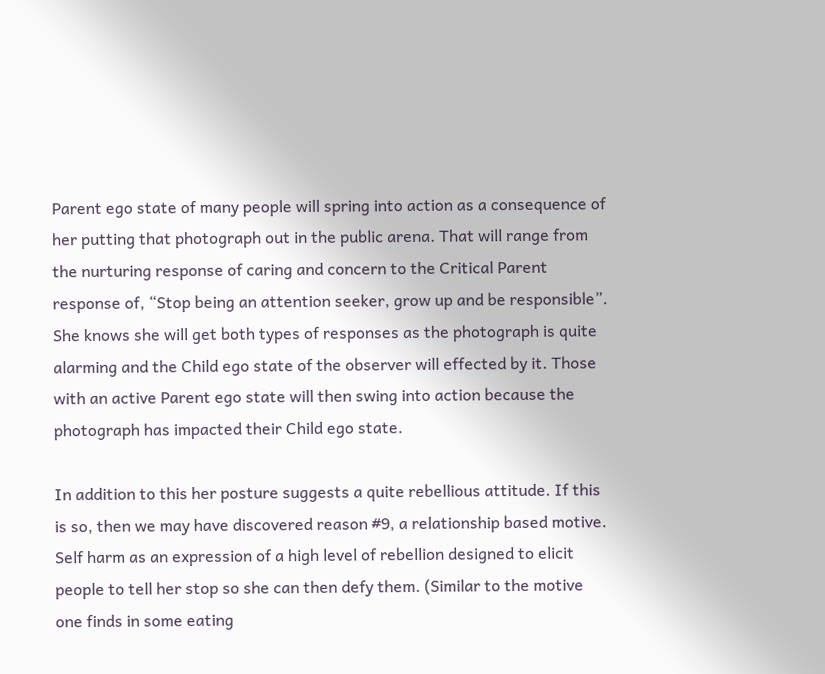Parent ego state of many people will spring into action as a consequence of her putting that photograph out in the public arena. That will range from the nurturing response of caring and concern to the Critical Parent response of, “Stop being an attention seeker, grow up and be responsible”. She knows she will get both types of responses as the photograph is quite alarming and the Child ego state of the observer will effected by it. Those with an active Parent ego state will then swing into action because the photograph has impacted their Child ego state.

In addition to this her posture suggests a quite rebellious attitude. If this is so, then we may have discovered reason #9, a relationship based motive. Self harm as an expression of a high level of rebellion designed to elicit people to tell her stop so she can then defy them. (Similar to the motive one finds in some eating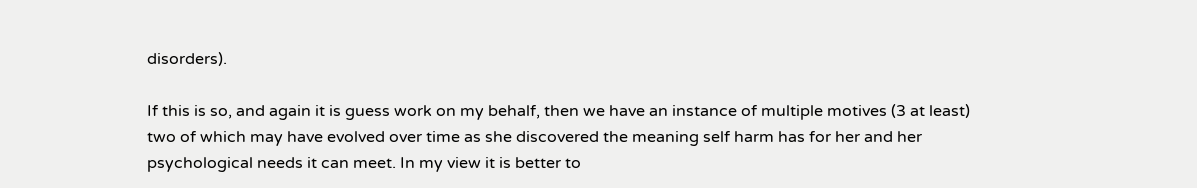disorders).

If this is so, and again it is guess work on my behalf, then we have an instance of multiple motives (3 at least) two of which may have evolved over time as she discovered the meaning self harm has for her and her psychological needs it can meet. In my view it is better to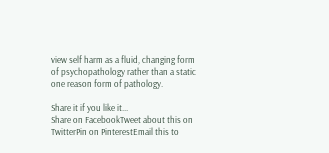view self harm as a fluid, changing form of psychopathology rather than a static one reason form of pathology.

Share it if you like it...
Share on FacebookTweet about this on TwitterPin on PinterestEmail this to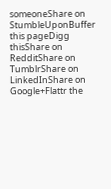someoneShare on StumbleUponBuffer this pageDigg thisShare on RedditShare on TumblrShare on LinkedInShare on Google+Flattr the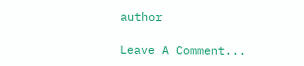author

Leave A Comment...